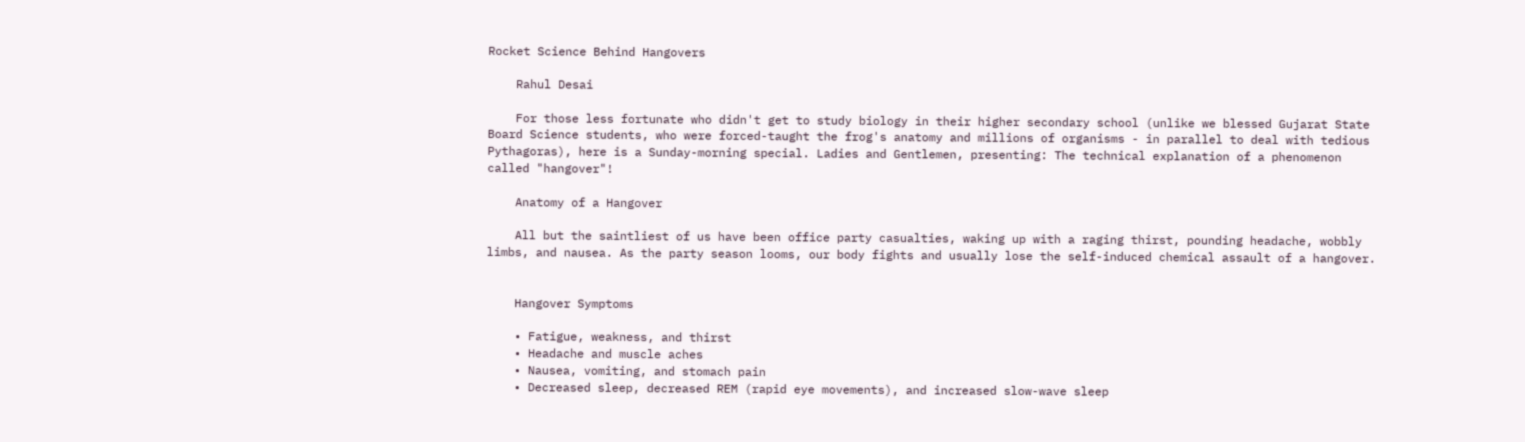Rocket Science Behind Hangovers

    Rahul Desai

    For those less fortunate who didn't get to study biology in their higher secondary school (unlike we blessed Gujarat State Board Science students, who were forced-taught the frog's anatomy and millions of organisms - in parallel to deal with tedious Pythagoras), here is a Sunday-morning special. Ladies and Gentlemen, presenting: The technical explanation of a phenomenon called "hangover"!

    Anatomy of a Hangover

    All but the saintliest of us have been office party casualties, waking up with a raging thirst, pounding headache, wobbly limbs, and nausea. As the party season looms, our body fights and usually lose the self-induced chemical assault of a hangover.


    Hangover Symptoms

    • Fatigue, weakness, and thirst
    • Headache and muscle aches
    • Nausea, vomiting, and stomach pain
    • Decreased sleep, decreased REM (rapid eye movements), and increased slow-wave sleep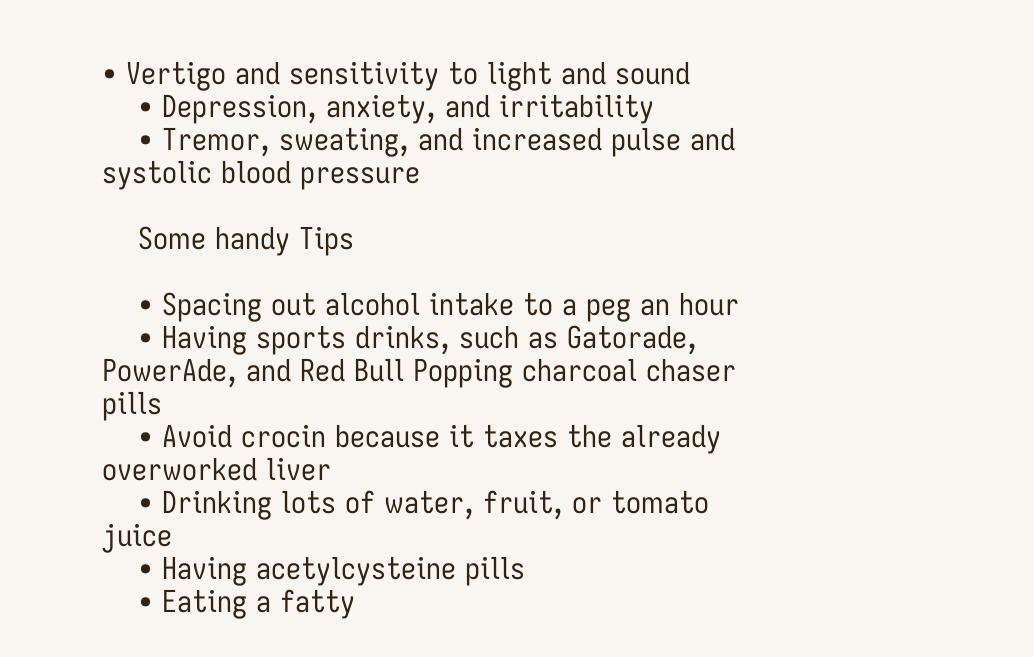• Vertigo and sensitivity to light and sound
    • Depression, anxiety, and irritability
    • Tremor, sweating, and increased pulse and systolic blood pressure

    Some handy Tips

    • Spacing out alcohol intake to a peg an hour
    • Having sports drinks, such as Gatorade, PowerAde, and Red Bull Popping charcoal chaser pills
    • Avoid crocin because it taxes the already overworked liver
    • Drinking lots of water, fruit, or tomato juice
    • Having acetylcysteine pills
    • Eating a fatty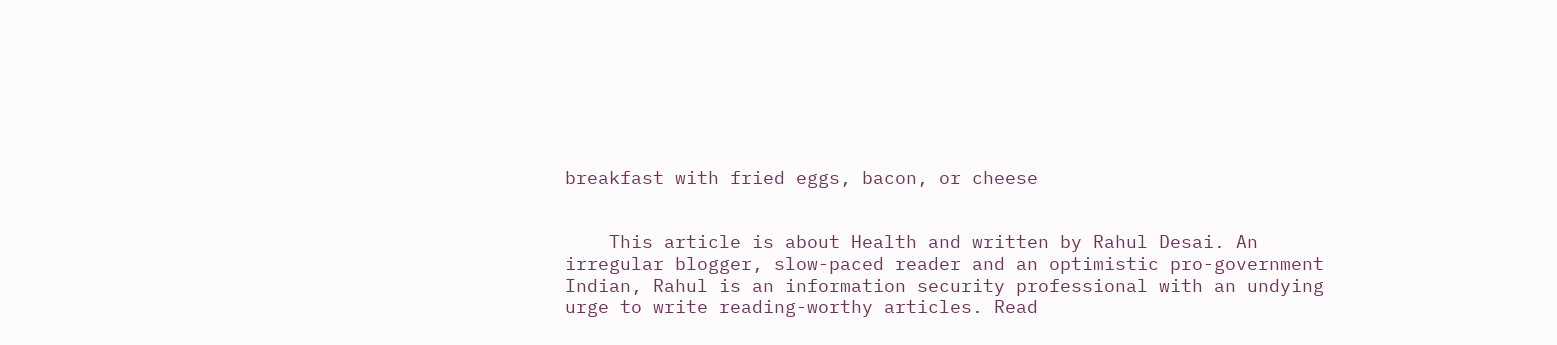breakfast with fried eggs, bacon, or cheese


    This article is about Health and written by Rahul Desai. An irregular blogger, slow-paced reader and an optimistic pro-government Indian, Rahul is an information security professional with an undying urge to write reading-worthy articles. Read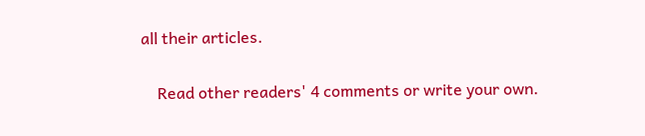all their articles.

    Read other readers' 4 comments or write your own.